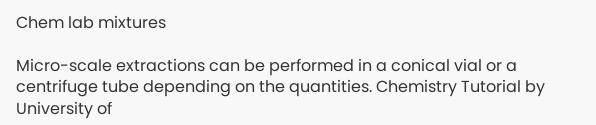Chem lab mixtures

Micro-scale extractions can be performed in a conical vial or a centrifuge tube depending on the quantities. Chemistry Tutorial by University of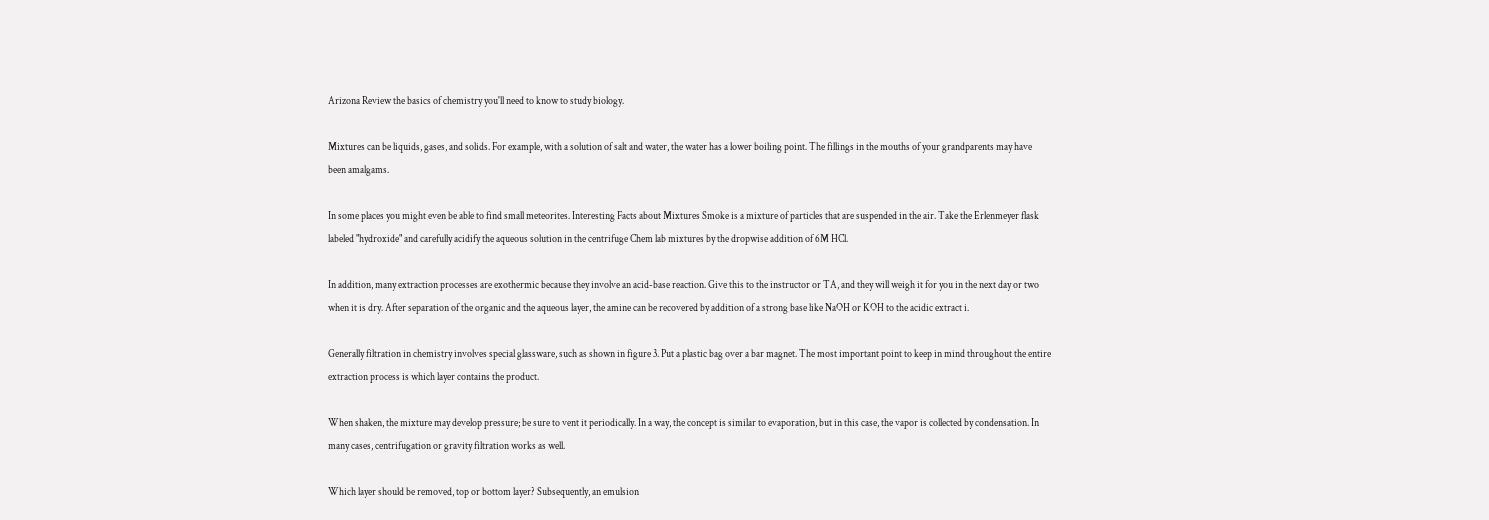Arizona Review the basics of chemistry you'll need to know to study biology.

Mixtures can be liquids, gases, and solids. For example, with a solution of salt and water, the water has a lower boiling point. The fillings in the mouths of your grandparents may have been amalgams.

In some places you might even be able to find small meteorites. Interesting Facts about Mixtures Smoke is a mixture of particles that are suspended in the air. Take the Erlenmeyer flask labeled "hydroxide" and carefully acidify the aqueous solution in the centrifuge Chem lab mixtures by the dropwise addition of 6M HCl.

In addition, many extraction processes are exothermic because they involve an acid-base reaction. Give this to the instructor or TA, and they will weigh it for you in the next day or two when it is dry. After separation of the organic and the aqueous layer, the amine can be recovered by addition of a strong base like NaOH or KOH to the acidic extract i.

Generally filtration in chemistry involves special glassware, such as shown in figure 3. Put a plastic bag over a bar magnet. The most important point to keep in mind throughout the entire extraction process is which layer contains the product.

When shaken, the mixture may develop pressure; be sure to vent it periodically. In a way, the concept is similar to evaporation, but in this case, the vapor is collected by condensation. In many cases, centrifugation or gravity filtration works as well.

Which layer should be removed, top or bottom layer? Subsequently, an emulsion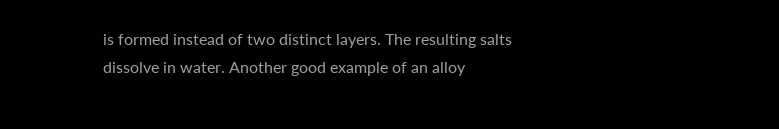is formed instead of two distinct layers. The resulting salts dissolve in water. Another good example of an alloy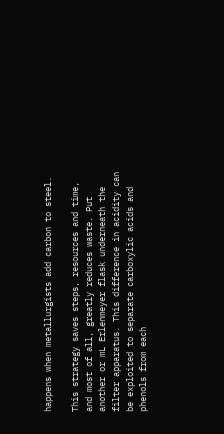happens when metallurgists add carbon to steel.

This strategy saves steps, resources and time, and most of all, greatly reduces waste. Put another or mL Erlenmeyer flask underneath the filter apparatus. This difference in acidity can be exploited to separate carboxylic acids and phenols from each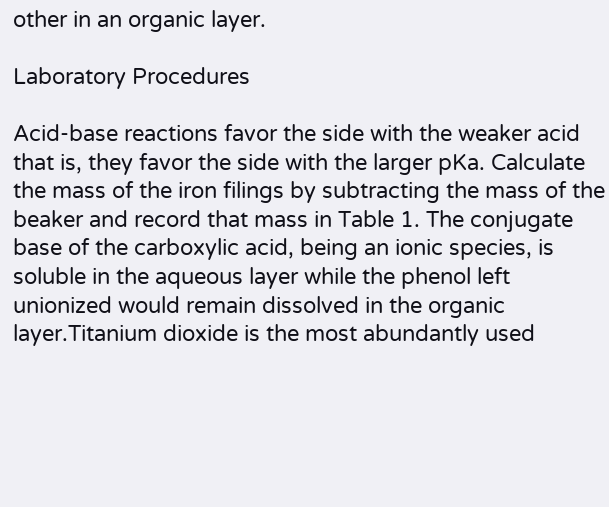other in an organic layer.

Laboratory Procedures

Acid-base reactions favor the side with the weaker acid that is, they favor the side with the larger pKa. Calculate the mass of the iron filings by subtracting the mass of the beaker and record that mass in Table 1. The conjugate base of the carboxylic acid, being an ionic species, is soluble in the aqueous layer while the phenol left unionized would remain dissolved in the organic layer.Titanium dioxide is the most abundantly used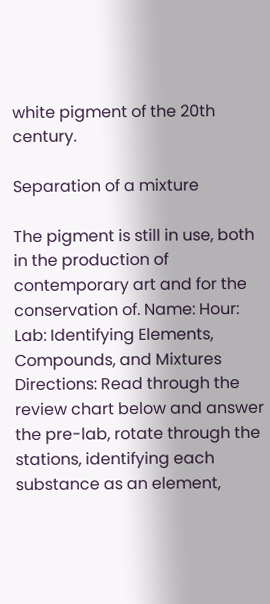white pigment of the 20th century.

Separation of a mixture

The pigment is still in use, both in the production of contemporary art and for the conservation of. Name: Hour: Lab: Identifying Elements, Compounds, and Mixtures Directions: Read through the review chart below and answer the pre-lab, rotate through the stations, identifying each substance as an element,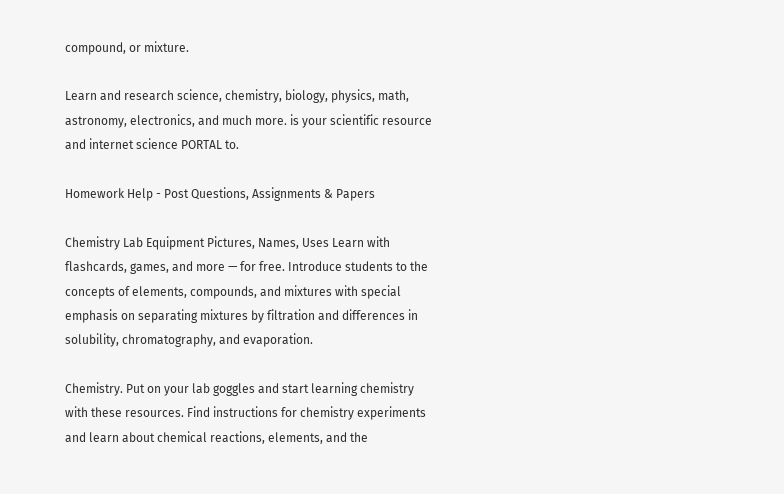compound, or mixture.

Learn and research science, chemistry, biology, physics, math, astronomy, electronics, and much more. is your scientific resource and internet science PORTAL to.

Homework Help - Post Questions, Assignments & Papers

Chemistry Lab Equipment Pictures, Names, Uses Learn with flashcards, games, and more — for free. Introduce students to the concepts of elements, compounds, and mixtures with special emphasis on separating mixtures by filtration and differences in solubility, chromatography, and evaporation.

Chemistry. Put on your lab goggles and start learning chemistry with these resources. Find instructions for chemistry experiments and learn about chemical reactions, elements, and the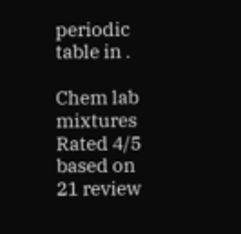periodic table in .

Chem lab mixtures
Rated 4/5 based on 21 review